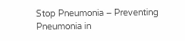Stop Pneumonia – Preventing Pneumonia in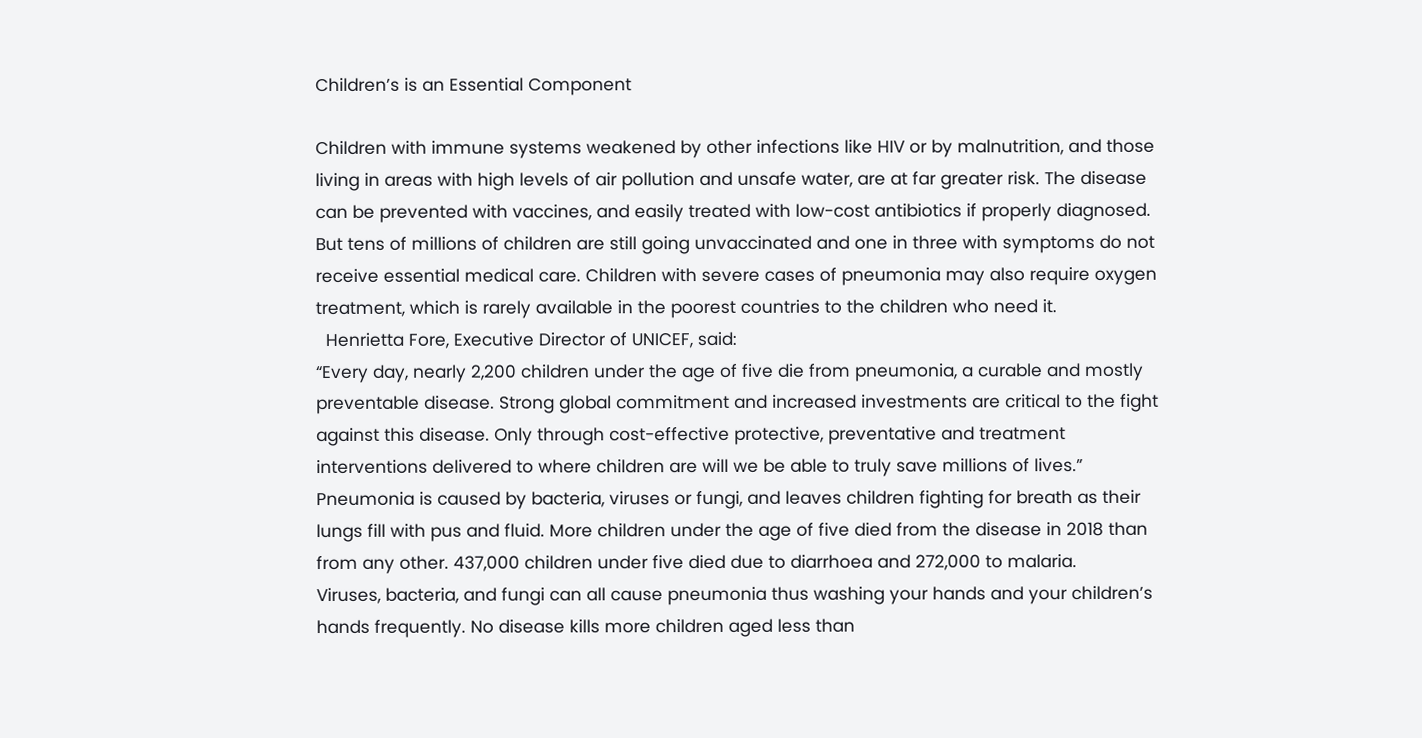Children’s is an Essential Component

Children with immune systems weakened by other infections like HIV or by malnutrition, and those living in areas with high levels of air pollution and unsafe water, are at far greater risk. The disease can be prevented with vaccines, and easily treated with low-cost antibiotics if properly diagnosed. But tens of millions of children are still going unvaccinated and one in three with symptoms do not receive essential medical care. Children with severe cases of pneumonia may also require oxygen treatment, which is rarely available in the poorest countries to the children who need it.
  Henrietta Fore, Executive Director of UNICEF, said:
“Every day, nearly 2,200 children under the age of five die from pneumonia, a curable and mostly preventable disease. Strong global commitment and increased investments are critical to the fight against this disease. Only through cost-effective protective, preventative and treatment interventions delivered to where children are will we be able to truly save millions of lives.” Pneumonia is caused by bacteria, viruses or fungi, and leaves children fighting for breath as their lungs fill with pus and fluid. More children under the age of five died from the disease in 2018 than from any other. 437,000 children under five died due to diarrhoea and 272,000 to malaria.
Viruses, bacteria, and fungi can all cause pneumonia thus washing your hands and your children’s hands frequently. No disease kills more children aged less than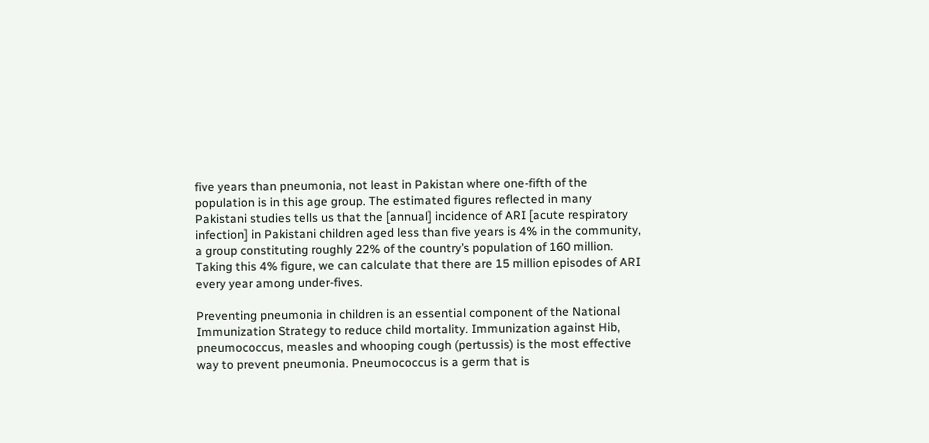five years than pneumonia, not least in Pakistan where one-fifth of the population is in this age group. The estimated figures reflected in many Pakistani studies tells us that the [annual] incidence of ARI [acute respiratory infection] in Pakistani children aged less than five years is 4% in the community, a group constituting roughly 22% of the country’s population of 160 million. Taking this 4% figure, we can calculate that there are 15 million episodes of ARI every year among under-fives.

Preventing pneumonia in children is an essential component of the National Immunization Strategy to reduce child mortality. Immunization against Hib, pneumococcus, measles and whooping cough (pertussis) is the most effective way to prevent pneumonia. Pneumococcus is a germ that is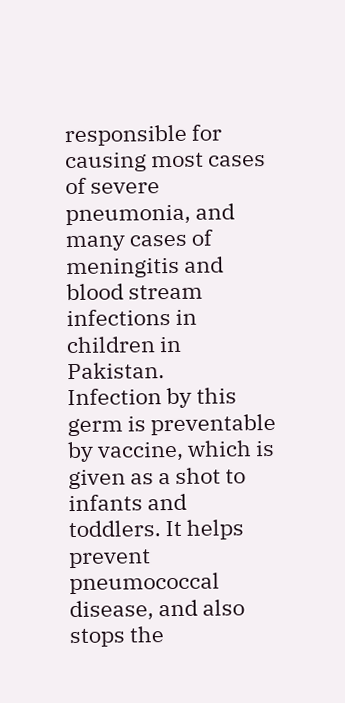responsible for causing most cases of severe pneumonia, and many cases of meningitis and blood stream infections in children in Pakistan.
Infection by this germ is preventable by vaccine, which is given as a shot to infants and toddlers. It helps prevent pneumococcal disease, and also stops the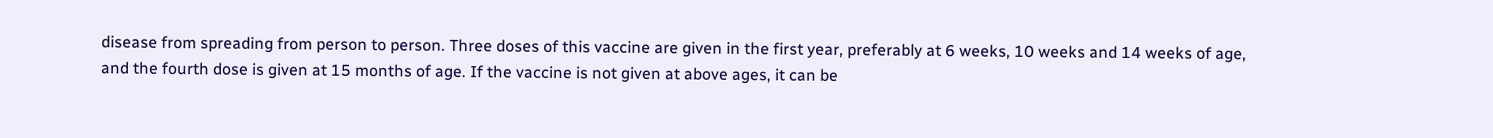disease from spreading from person to person. Three doses of this vaccine are given in the first year, preferably at 6 weeks, 10 weeks and 14 weeks of age, and the fourth dose is given at 15 months of age. If the vaccine is not given at above ages, it can be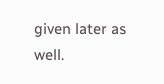given later as well.